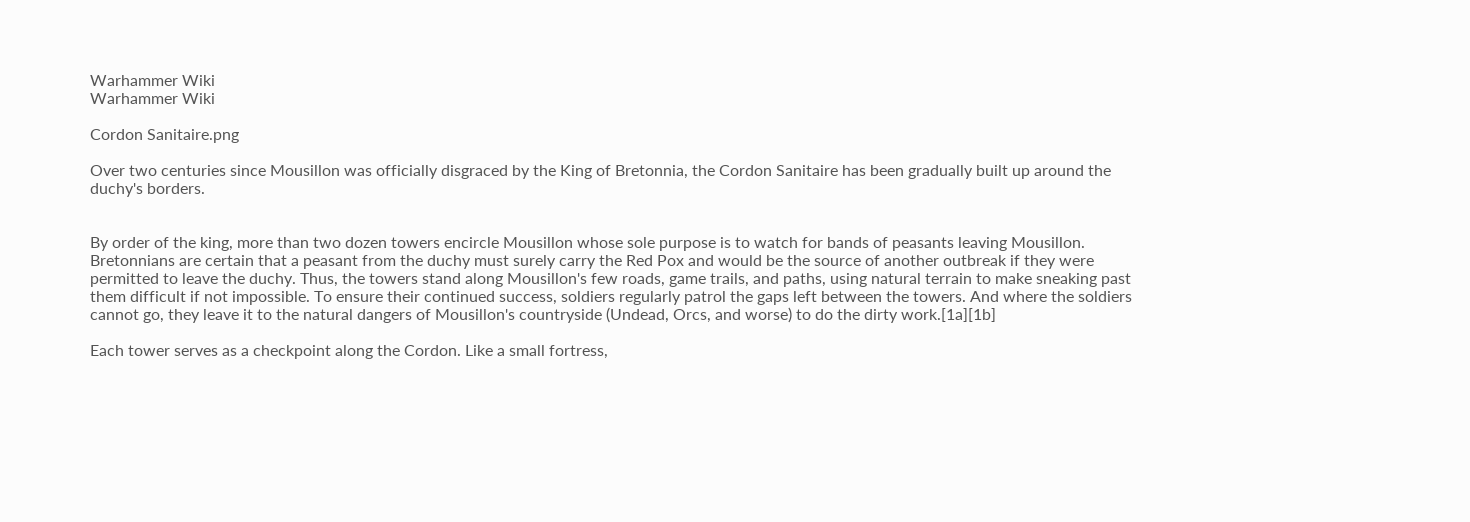Warhammer Wiki
Warhammer Wiki

Cordon Sanitaire.png

Over two centuries since Mousillon was officially disgraced by the King of Bretonnia, the Cordon Sanitaire has been gradually built up around the duchy's borders.


By order of the king, more than two dozen towers encircle Mousillon whose sole purpose is to watch for bands of peasants leaving Mousillon. Bretonnians are certain that a peasant from the duchy must surely carry the Red Pox and would be the source of another outbreak if they were permitted to leave the duchy. Thus, the towers stand along Mousillon's few roads, game trails, and paths, using natural terrain to make sneaking past them difficult if not impossible. To ensure their continued success, soldiers regularly patrol the gaps left between the towers. And where the soldiers cannot go, they leave it to the natural dangers of Mousillon's countryside (Undead, Orcs, and worse) to do the dirty work.[1a][1b]

Each tower serves as a checkpoint along the Cordon. Like a small fortress,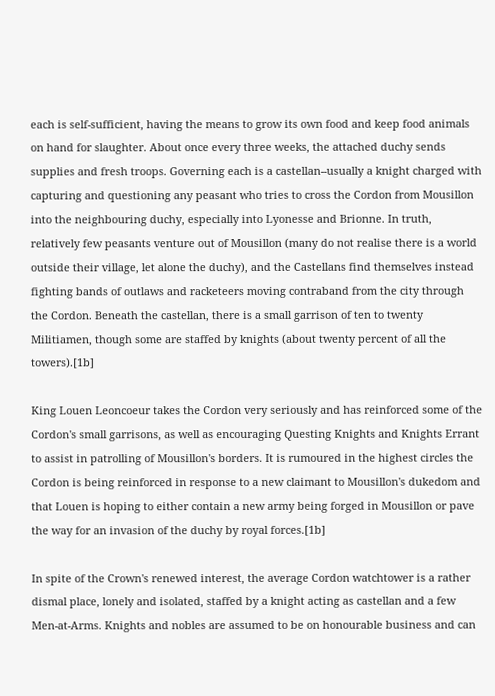each is self-sufficient, having the means to grow its own food and keep food animals on hand for slaughter. About once every three weeks, the attached duchy sends supplies and fresh troops. Governing each is a castellan--usually a knight charged with capturing and questioning any peasant who tries to cross the Cordon from Mousillon into the neighbouring duchy, especially into Lyonesse and Brionne. In truth, relatively few peasants venture out of Mousillon (many do not realise there is a world outside their village, let alone the duchy), and the Castellans find themselves instead fighting bands of outlaws and racketeers moving contraband from the city through the Cordon. Beneath the castellan, there is a small garrison of ten to twenty Militiamen, though some are staffed by knights (about twenty percent of all the towers).[1b]

King Louen Leoncoeur takes the Cordon very seriously and has reinforced some of the Cordon's small garrisons, as well as encouraging Questing Knights and Knights Errant to assist in patrolling of Mousillon's borders. It is rumoured in the highest circles the Cordon is being reinforced in response to a new claimant to Mousillon's dukedom and that Louen is hoping to either contain a new army being forged in Mousillon or pave the way for an invasion of the duchy by royal forces.[1b]

In spite of the Crown's renewed interest, the average Cordon watchtower is a rather dismal place, lonely and isolated, staffed by a knight acting as castellan and a few Men-at-Arms. Knights and nobles are assumed to be on honourable business and can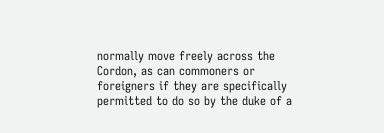normally move freely across the Cordon, as can commoners or foreigners if they are specifically permitted to do so by the duke of a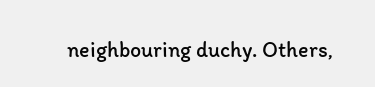neighbouring duchy. Others,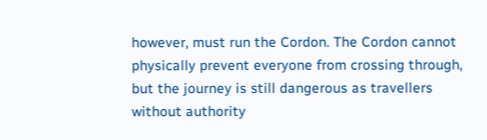however, must run the Cordon. The Cordon cannot physically prevent everyone from crossing through, but the journey is still dangerous as travellers without authority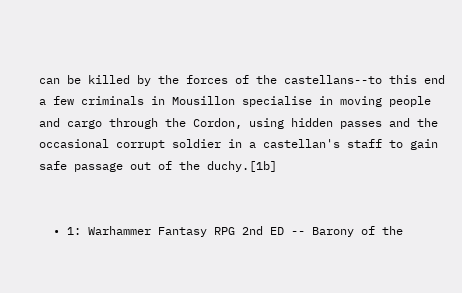can be killed by the forces of the castellans--to this end a few criminals in Mousillon specialise in moving people and cargo through the Cordon, using hidden passes and the occasional corrupt soldier in a castellan's staff to gain safe passage out of the duchy.[1b]


  • 1: Warhammer Fantasy RPG 2nd ED -- Barony of the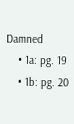Damned
    • 1a: pg. 19
    • 1b: pg. 20